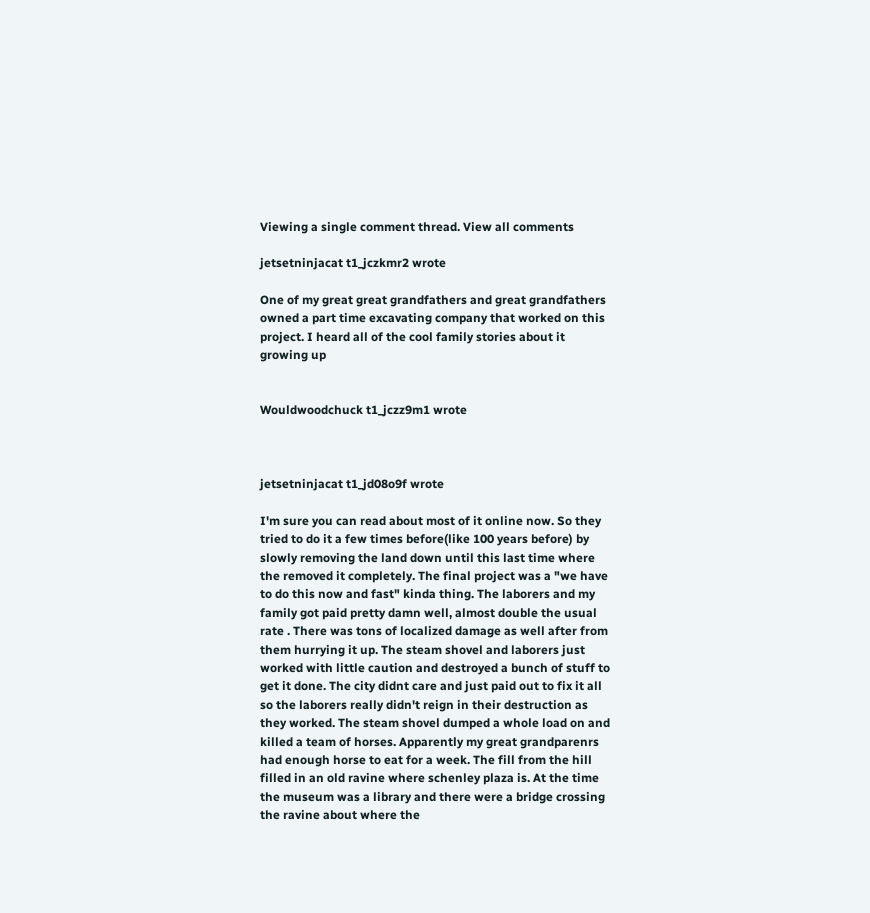Viewing a single comment thread. View all comments

jetsetninjacat t1_jczkmr2 wrote

One of my great great grandfathers and great grandfathers owned a part time excavating company that worked on this project. I heard all of the cool family stories about it growing up


Wouldwoodchuck t1_jczz9m1 wrote



jetsetninjacat t1_jd08o9f wrote

I'm sure you can read about most of it online now. So they tried to do it a few times before(like 100 years before) by slowly removing the land down until this last time where the removed it completely. The final project was a "we have to do this now and fast" kinda thing. The laborers and my family got paid pretty damn well, almost double the usual rate . There was tons of localized damage as well after from them hurrying it up. The steam shovel and laborers just worked with little caution and destroyed a bunch of stuff to get it done. The city didnt care and just paid out to fix it all so the laborers really didn't reign in their destruction as they worked. The steam shovel dumped a whole load on and killed a team of horses. Apparently my great grandparenrs had enough horse to eat for a week. The fill from the hill filled in an old ravine where schenley plaza is. At the time the museum was a library and there were a bridge crossing the ravine about where the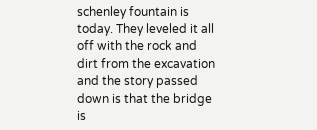schenley fountain is today. They leveled it all off with the rock and dirt from the excavation and the story passed down is that the bridge is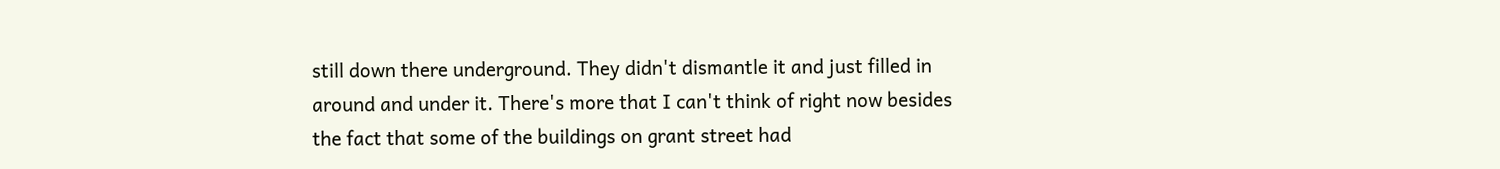still down there underground. They didn't dismantle it and just filled in around and under it. There's more that I can't think of right now besides the fact that some of the buildings on grant street had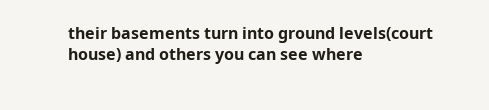their basements turn into ground levels(court house) and others you can see where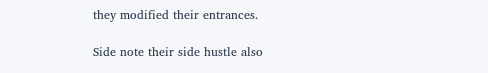they modified their entrances.

Side note their side hustle also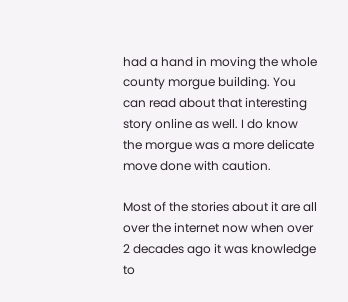had a hand in moving the whole county morgue building. You can read about that interesting story online as well. I do know the morgue was a more delicate move done with caution.

Most of the stories about it are all over the internet now when over 2 decades ago it was knowledge to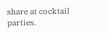share at cocktail parties.